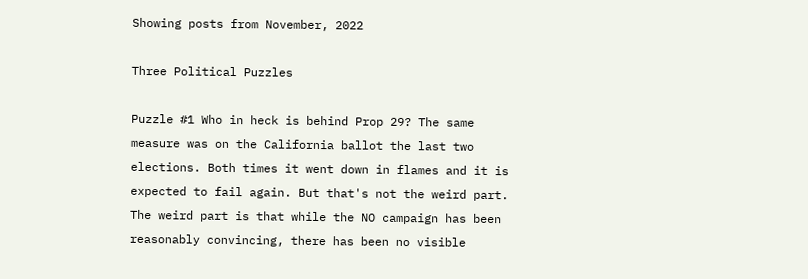Showing posts from November, 2022

Three Political Puzzles

Puzzle #1 Who in heck is behind Prop 29? The same measure was on the California ballot the last two elections. Both times it went down in flames and it is expected to fail again. But that's not the weird part. The weird part is that while the NO campaign has been reasonably convincing, there has been no visible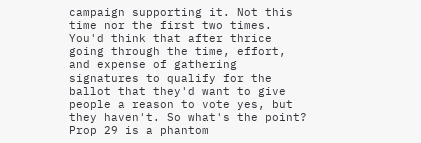campaign supporting it. Not this time nor the first two times. You'd think that after thrice going through the time, effort, and expense of gathering signatures to qualify for the ballot that they'd want to give people a reason to vote yes, but they haven't. So what's the point? Prop 29 is a phantom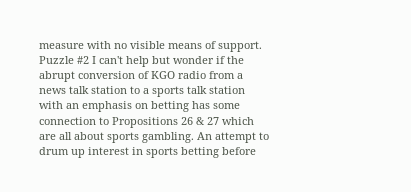measure with no visible means of support. Puzzle #2 I can't help but wonder if the abrupt conversion of KGO radio from a news talk station to a sports talk station with an emphasis on betting has some connection to Propositions 26 & 27 which are all about sports gambling. An attempt to drum up interest in sports betting before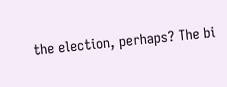the election, perhaps? The bi